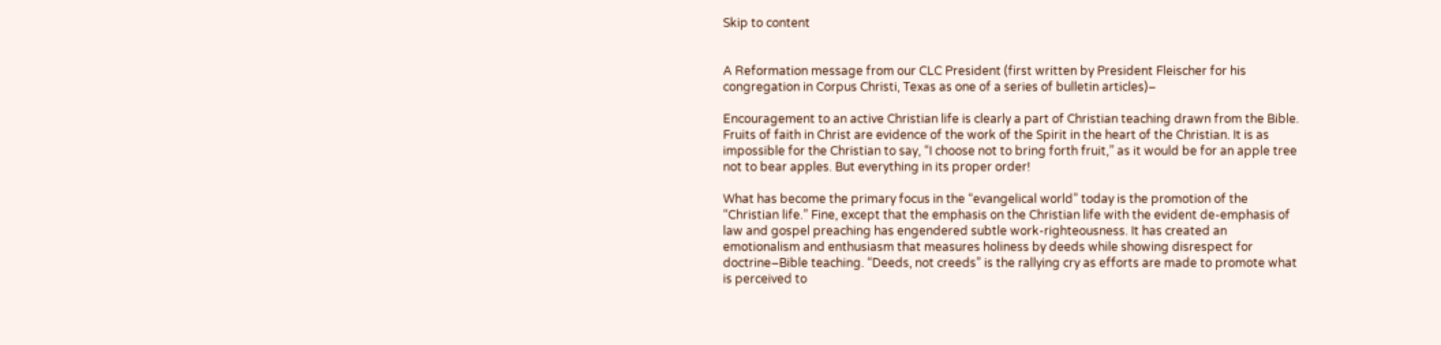Skip to content


A Reformation message from our CLC President (first written by President Fleischer for his congregation in Corpus Christi, Texas as one of a series of bulletin articles)–

Encouragement to an active Christian life is clearly a part of Christian teaching drawn from the Bible. Fruits of faith in Christ are evidence of the work of the Spirit in the heart of the Christian. It is as impossible for the Christian to say, “I choose not to bring forth fruit,” as it would be for an apple tree not to bear apples. But everything in its proper order!

What has become the primary focus in the “evangelical world” today is the promotion of the “Christian life.” Fine, except that the emphasis on the Christian life with the evident de-emphasis of law and gospel preaching has engendered subtle work-righteousness. It has created an emotionalism and enthusiasm that measures holiness by deeds while showing disrespect for doctrine–Bible teaching. “Deeds, not creeds” is the rallying cry as efforts are made to promote what is perceived to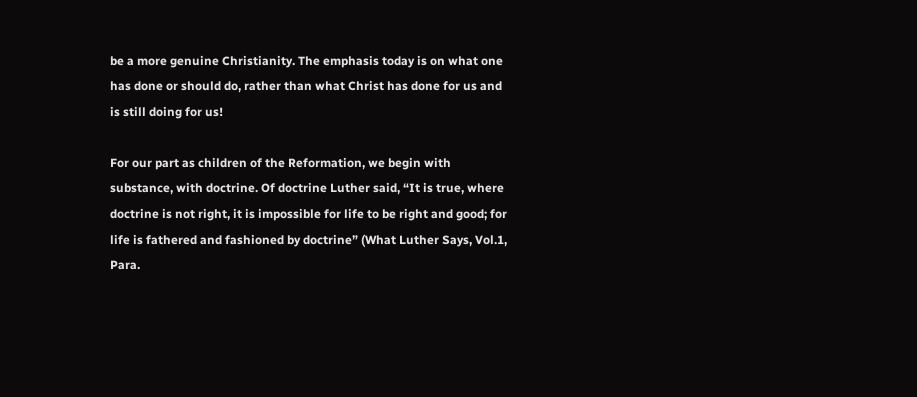be a more genuine Christianity. The emphasis today is on what one has done or should do, rather than what Christ has done for us and is still doing for us!

For our part as children of the Reformation, we begin with substance, with doctrine. Of doctrine Luther said, “It is true, where doctrine is not right, it is impossible for life to be right and good; for life is fathered and fashioned by doctrine” (What Luther Says, Vol.1, Para.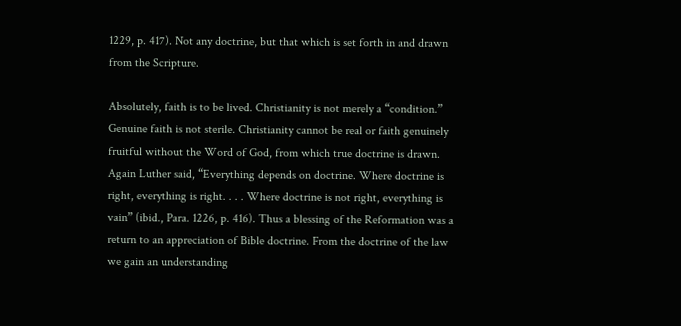1229, p. 417). Not any doctrine, but that which is set forth in and drawn from the Scripture.

Absolutely, faith is to be lived. Christianity is not merely a “condition.” Genuine faith is not sterile. Christianity cannot be real or faith genuinely fruitful without the Word of God, from which true doctrine is drawn. Again Luther said, “Everything depends on doctrine. Where doctrine is right, everything is right. . . . Where doctrine is not right, everything is vain” (ibid., Para. 1226, p. 416). Thus a blessing of the Reformation was a return to an appreciation of Bible doctrine. From the doctrine of the law we gain an understanding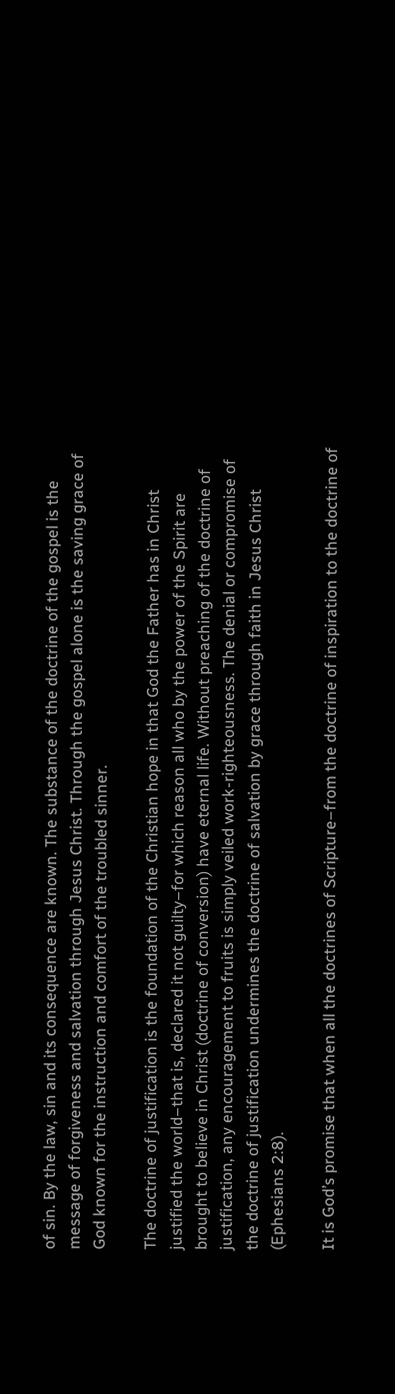of sin. By the law, sin and its consequence are known. The substance of the doctrine of the gospel is the message of forgiveness and salvation through Jesus Christ. Through the gospel alone is the saving grace of God known for the instruction and comfort of the troubled sinner.

The doctrine of justification is the foundation of the Christian hope in that God the Father has in Christ justified the world–that is, declared it not guilty–for which reason all who by the power of the Spirit are brought to believe in Christ (doctrine of conversion) have eternal life. Without preaching of the doctrine of justification, any encouragement to fruits is simply veiled work-righteousness. The denial or compromise of the doctrine of justification undermines the doctrine of salvation by grace through faith in Jesus Christ (Ephesians 2:8).

It is God’s promise that when all the doctrines of Scripture–from the doctrine of inspiration to the doctrine of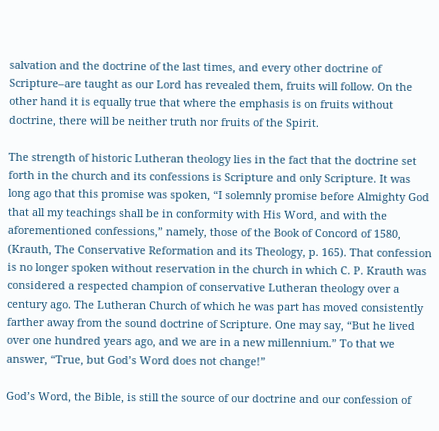salvation and the doctrine of the last times, and every other doctrine of Scripture–are taught as our Lord has revealed them, fruits will follow. On the other hand it is equally true that where the emphasis is on fruits without doctrine, there will be neither truth nor fruits of the Spirit.

The strength of historic Lutheran theology lies in the fact that the doctrine set forth in the church and its confessions is Scripture and only Scripture. It was long ago that this promise was spoken, “I solemnly promise before Almighty God that all my teachings shall be in conformity with His Word, and with the aforementioned confessions,” namely, those of the Book of Concord of 1580, (Krauth, The Conservative Reformation and its Theology, p. 165). That confession is no longer spoken without reservation in the church in which C. P. Krauth was considered a respected champion of conservative Lutheran theology over a century ago. The Lutheran Church of which he was part has moved consistently farther away from the sound doctrine of Scripture. One may say, “But he lived over one hundred years ago, and we are in a new millennium.” To that we answer, “True, but God’s Word does not change!”

God’s Word, the Bible, is still the source of our doctrine and our confession of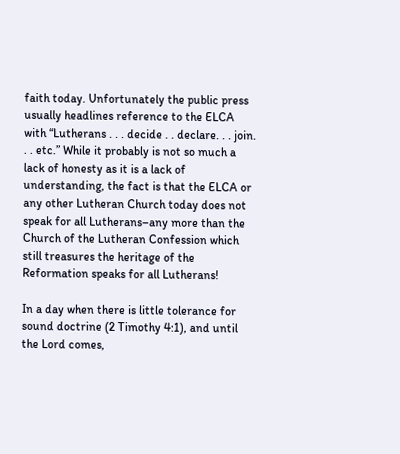faith today. Unfortunately the public press usually headlines reference to the ELCA with “Lutherans . . . decide . . declare. . . join. . . etc.” While it probably is not so much a lack of honesty as it is a lack of understanding, the fact is that the ELCA or any other Lutheran Church today does not speak for all Lutherans–any more than the Church of the Lutheran Confession which still treasures the heritage of the Reformation speaks for all Lutherans!

In a day when there is little tolerance for sound doctrine (2 Timothy 4:1), and until the Lord comes,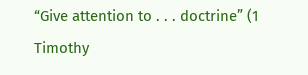“Give attention to . . . doctrine” (1 Timothy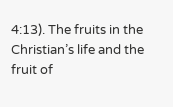4:13). The fruits in the Christian’s life and the fruit of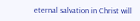eternal salvation in Christ will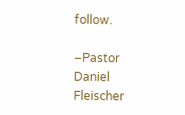follow.

–Pastor Daniel Fleischer